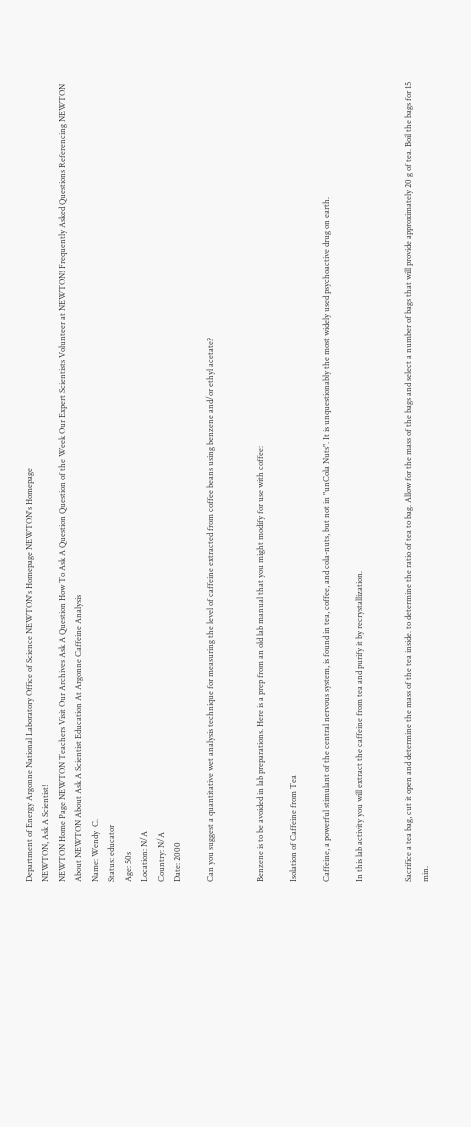Department of Energy Argonne National Laboratory Office of Science NEWTON's Homepage NEWTON's Homepage
NEWTON, Ask A Scientist!
NEWTON Home Page NEWTON Teachers Visit Our Archives Ask A Question How To Ask A Question Question of the Week Our Expert Scientists Volunteer at NEWTON! Frequently Asked Questions Referencing NEWTON About NEWTON About Ask A Scientist Education At Argonne Caffeine Analysis
Name: Wendy  C.
Status: educator
Age: 50s
Location: N/A
Country: N/A
Date: 2000

Can you suggest a quantitative wet analysis technique for measuring the level of caffeine extracted from coffee beans using benzene and/or ethyl acetate?


Benzene is to be avoided in lab preparations. Here is a prep from an old lab manual that you might modify for use with coffee:

Isolation of Caffeine from Tea

Caffeine, a powerful stimulant of the central nervous system, is found in tea, coffee, and cola-nuts, but not in "unCola Nuts". It is unquestionably the most widely used psychoactive drug on earth.

In this lab activity you will extract the caffeine from tea and purify it by recrystallization.


Sacrifice a tea bag, cut it open and determine the mass of the tea inside. to determine the ratio of tea to bag. Allow for the mass of the bags and select a number of bags that will provide approximately 20 g of tea. Boil the bags for 15 min.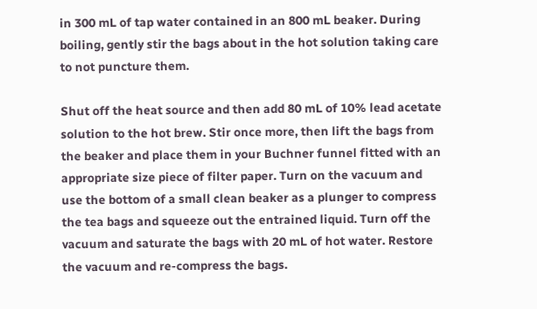in 300 mL of tap water contained in an 800 mL beaker. During boiling, gently stir the bags about in the hot solution taking care to not puncture them.

Shut off the heat source and then add 80 mL of 10% lead acetate solution to the hot brew. Stir once more, then lift the bags from the beaker and place them in your Buchner funnel fitted with an appropriate size piece of filter paper. Turn on the vacuum and use the bottom of a small clean beaker as a plunger to compress the tea bags and squeeze out the entrained liquid. Turn off the vacuum and saturate the bags with 20 mL of hot water. Restore the vacuum and re-compress the bags.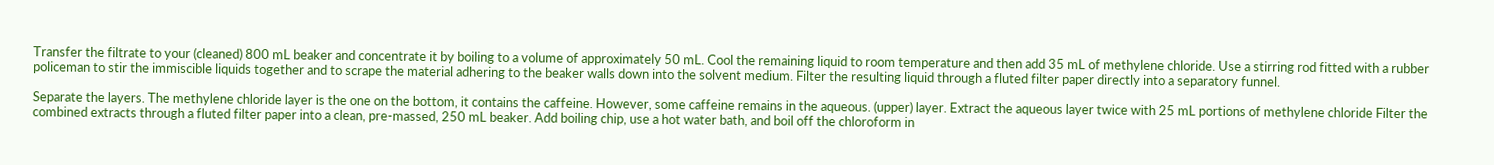Transfer the filtrate to your (cleaned) 800 mL beaker and concentrate it by boiling to a volume of approximately 50 mL. Cool the remaining liquid to room temperature and then add 35 mL of methylene chloride. Use a stirring rod fitted with a rubber policeman to stir the immiscible liquids together and to scrape the material adhering to the beaker walls down into the solvent medium. Filter the resulting liquid through a fluted filter paper directly into a separatory funnel.

Separate the layers. The methylene chloride layer is the one on the bottom, it contains the caffeine. However, some caffeine remains in the aqueous. (upper) layer. Extract the aqueous layer twice with 25 mL portions of methylene chloride Filter the combined extracts through a fluted filter paper into a clean, pre-massed, 250 mL beaker. Add boiling chip, use a hot water bath, and boil off the chloroform in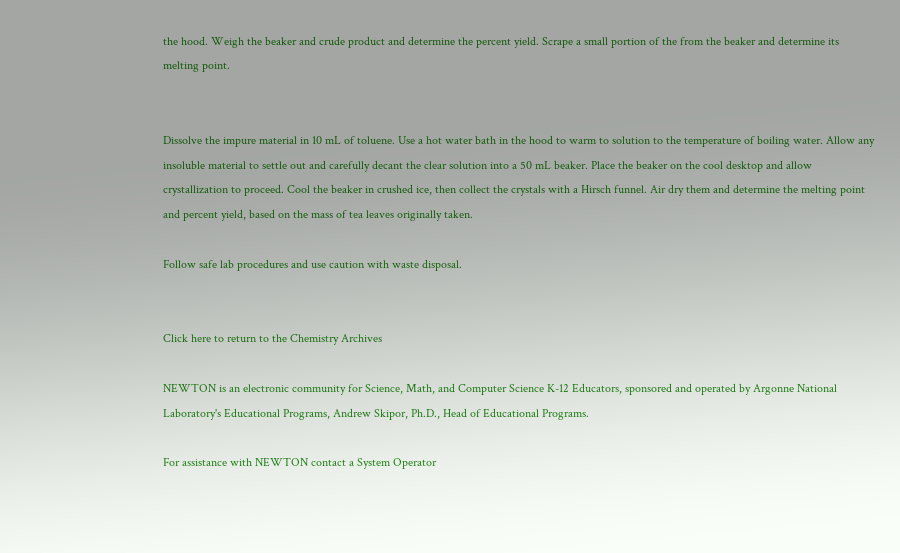the hood. Weigh the beaker and crude product and determine the percent yield. Scrape a small portion of the from the beaker and determine its melting point.


Dissolve the impure material in 10 mL of toluene. Use a hot water bath in the hood to warm to solution to the temperature of boiling water. Allow any insoluble material to settle out and carefully decant the clear solution into a 50 mL beaker. Place the beaker on the cool desktop and allow crystallization to proceed. Cool the beaker in crushed ice, then collect the crystals with a Hirsch funnel. Air dry them and determine the melting point and percent yield, based on the mass of tea leaves originally taken.

Follow safe lab procedures and use caution with waste disposal.


Click here to return to the Chemistry Archives

NEWTON is an electronic community for Science, Math, and Computer Science K-12 Educators, sponsored and operated by Argonne National Laboratory's Educational Programs, Andrew Skipor, Ph.D., Head of Educational Programs.

For assistance with NEWTON contact a System Operator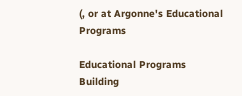(, or at Argonne's Educational Programs

Educational Programs
Building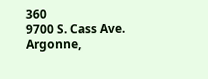360
9700 S. Cass Ave.
Argonne,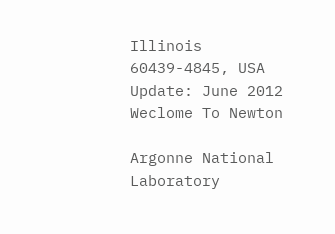Illinois
60439-4845, USA
Update: June 2012
Weclome To Newton

Argonne National Laboratory